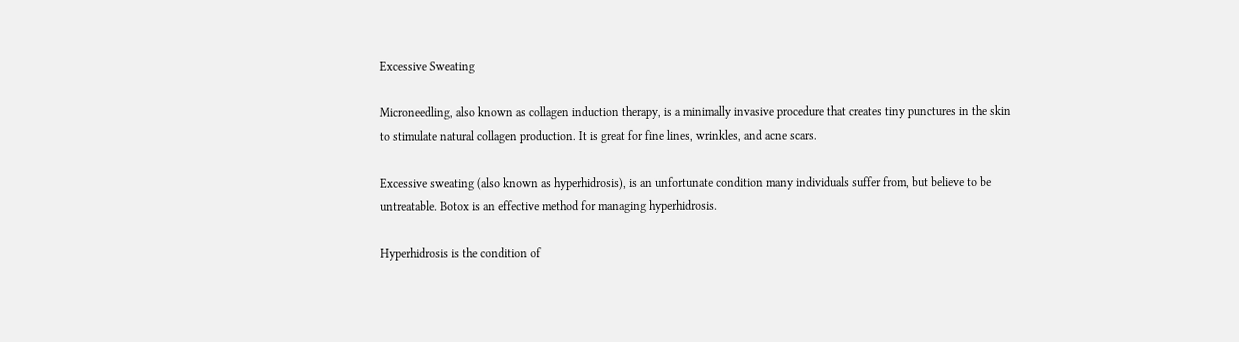Excessive Sweating

Microneedling, also known as collagen induction therapy, is a minimally invasive procedure that creates tiny punctures in the skin to stimulate natural collagen production. It is great for fine lines, wrinkles, and acne scars.

Excessive sweating (also known as hyperhidrosis), is an unfortunate condition many individuals suffer from, but believe to be untreatable. Botox is an effective method for managing hyperhidrosis.

Hyperhidrosis is the condition of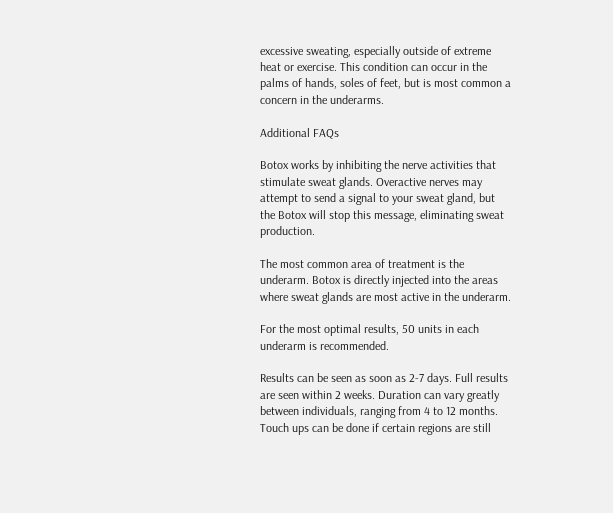excessive sweating, especially outside of extreme heat or exercise. This condition can occur in the palms of hands, soles of feet, but is most common a concern in the underarms.

Additional FAQs

Botox works by inhibiting the nerve activities that stimulate sweat glands. Overactive nerves may attempt to send a signal to your sweat gland, but the Botox will stop this message, eliminating sweat production.

The most common area of treatment is the underarm. Botox is directly injected into the areas where sweat glands are most active in the underarm.

For the most optimal results, 50 units in each underarm is recommended.

Results can be seen as soon as 2-7 days. Full results are seen within 2 weeks. Duration can vary greatly between individuals, ranging from 4 to 12 months.
Touch ups can be done if certain regions are still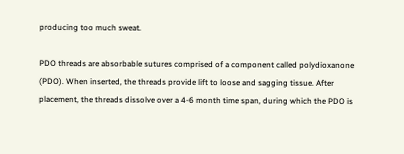producing too much sweat.

PDO threads are absorbable sutures comprised of a component called polydioxanone (PDO). When inserted, the threads provide lift to loose and sagging tissue. After placement, the threads dissolve over a 4-6 month time span, during which the PDO is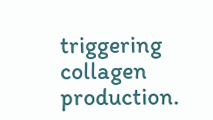triggering collagen production.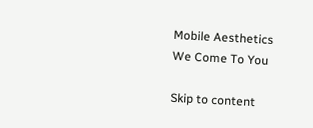Mobile Aesthetics
We Come To You

Skip to content